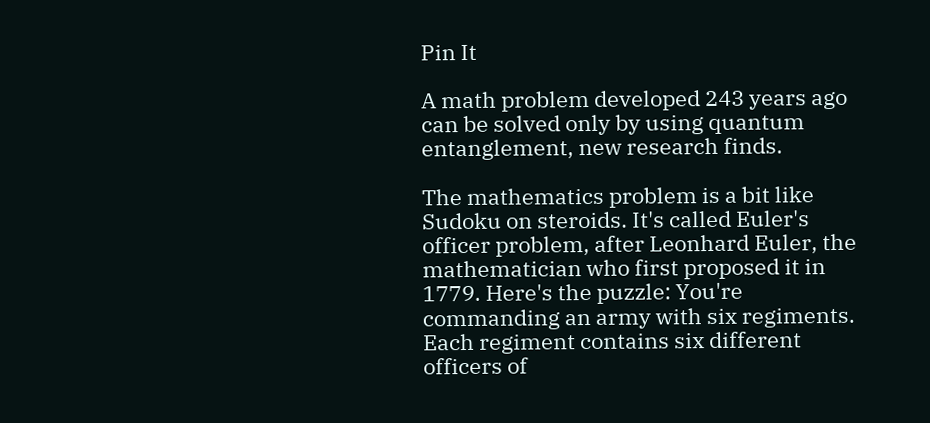Pin It

A math problem developed 243 years ago can be solved only by using quantum entanglement, new research finds.

The mathematics problem is a bit like Sudoku on steroids. It's called Euler's officer problem, after Leonhard Euler, the mathematician who first proposed it in 1779. Here's the puzzle: You're commanding an army with six regiments. Each regiment contains six different officers of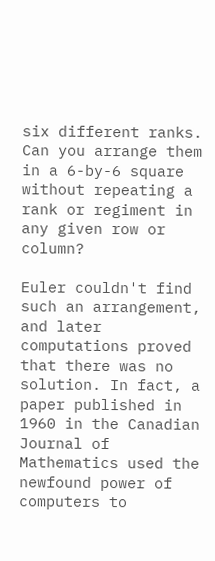six different ranks. Can you arrange them in a 6-by-6 square without repeating a rank or regiment in any given row or column?

Euler couldn't find such an arrangement, and later computations proved that there was no solution. In fact, a paper published in 1960 in the Canadian Journal of Mathematics used the newfound power of computers to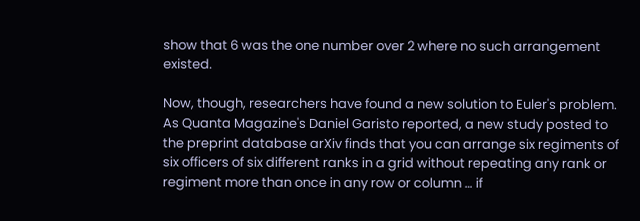show that 6 was the one number over 2 where no such arrangement existed.

Now, though, researchers have found a new solution to Euler's problem. As Quanta Magazine's Daniel Garisto reported, a new study posted to the preprint database arXiv finds that you can arrange six regiments of six officers of six different ranks in a grid without repeating any rank or regiment more than once in any row or column … if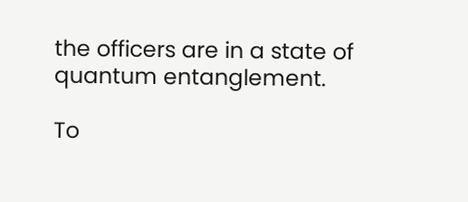the officers are in a state of quantum entanglement.

To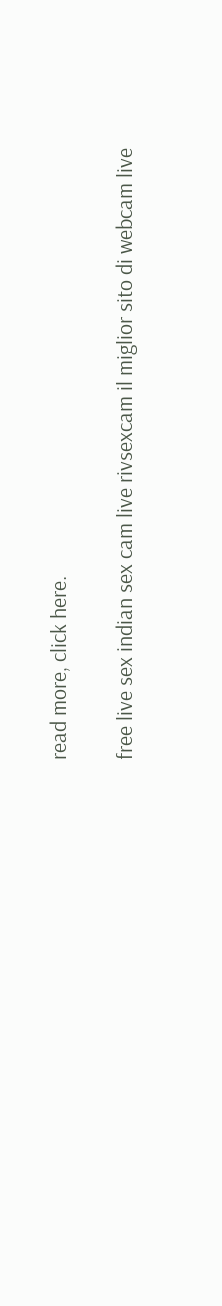read more, click here.

free live sex indian sex cam live rivsexcam il miglior sito di webcam live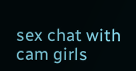sex chat with cam girls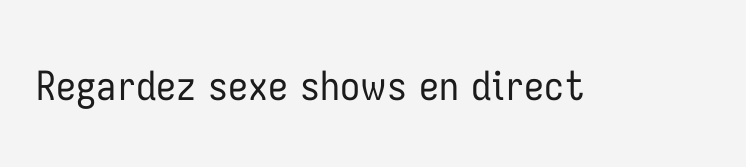Regardez sexe shows en direct